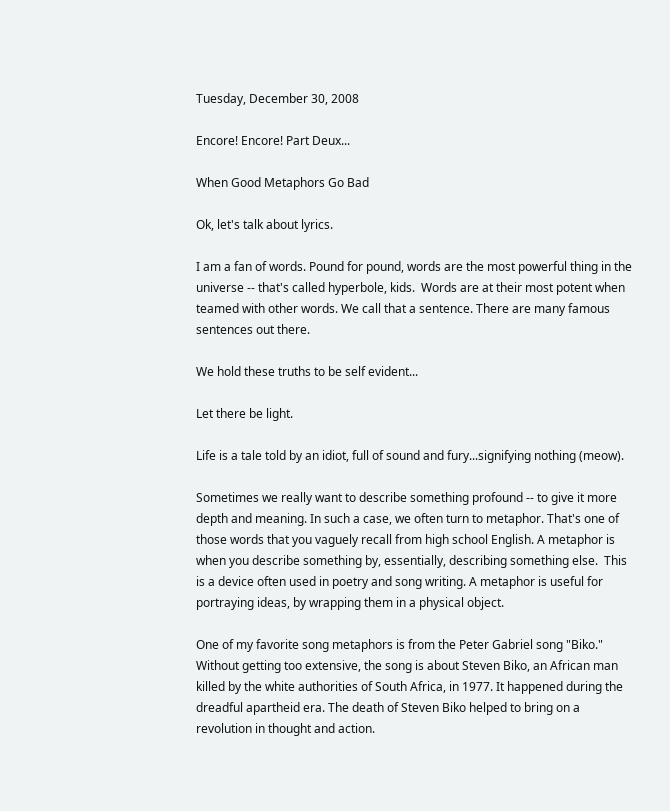Tuesday, December 30, 2008

Encore! Encore! Part Deux...

When Good Metaphors Go Bad

Ok, let's talk about lyrics.

I am a fan of words. Pound for pound, words are the most powerful thing in the universe -- that's called hyperbole, kids.  Words are at their most potent when teamed with other words. We call that a sentence. There are many famous sentences out there.

We hold these truths to be self evident...

Let there be light.

Life is a tale told by an idiot, full of sound and fury...signifying nothing (meow).

Sometimes we really want to describe something profound -- to give it more depth and meaning. In such a case, we often turn to metaphor. That's one of those words that you vaguely recall from high school English. A metaphor is when you describe something by, essentially, describing something else.  This is a device often used in poetry and song writing. A metaphor is useful for portraying ideas, by wrapping them in a physical object.

One of my favorite song metaphors is from the Peter Gabriel song "Biko." Without getting too extensive, the song is about Steven Biko, an African man killed by the white authorities of South Africa, in 1977. It happened during the dreadful apartheid era. The death of Steven Biko helped to bring on a revolution in thought and action.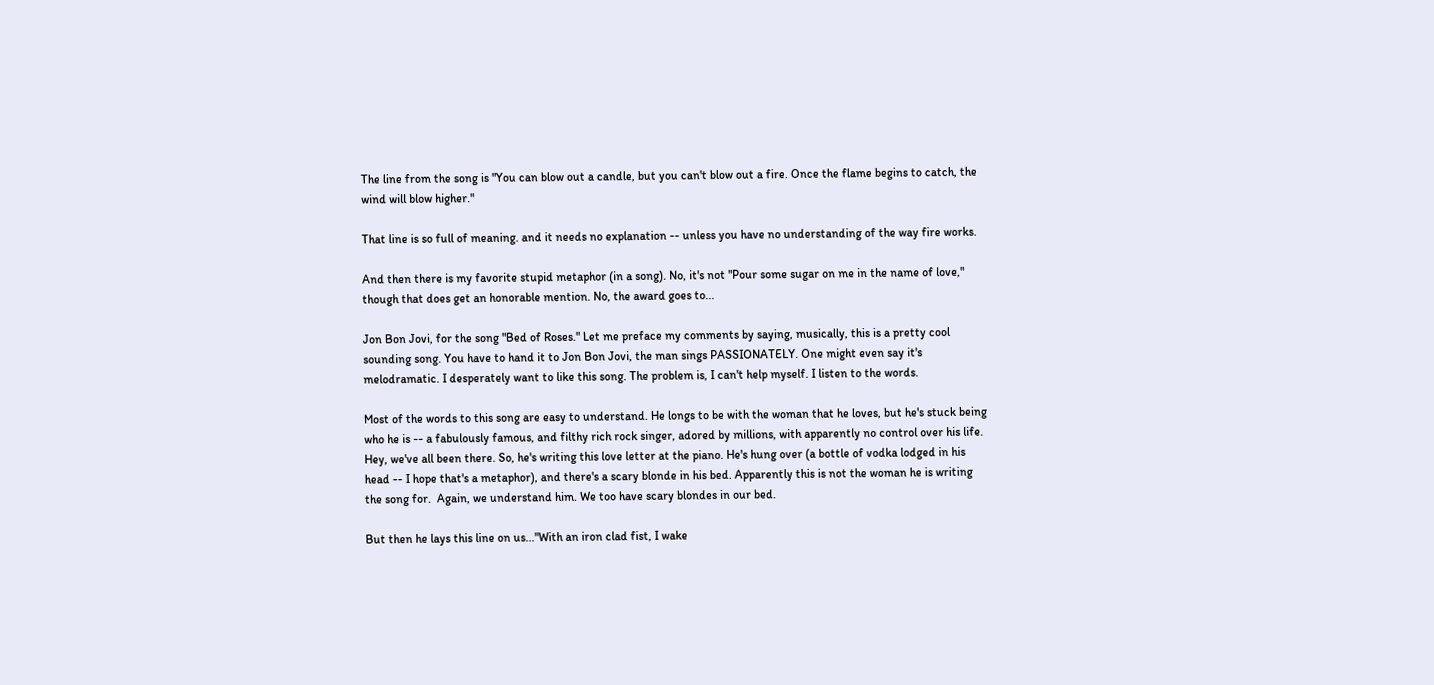The line from the song is "You can blow out a candle, but you can't blow out a fire. Once the flame begins to catch, the wind will blow higher."

That line is so full of meaning. and it needs no explanation -- unless you have no understanding of the way fire works.

And then there is my favorite stupid metaphor (in a song). No, it's not "Pour some sugar on me in the name of love," though that does get an honorable mention. No, the award goes to...

Jon Bon Jovi, for the song "Bed of Roses." Let me preface my comments by saying, musically, this is a pretty cool sounding song. You have to hand it to Jon Bon Jovi, the man sings PASSIONATELY. One might even say it's melodramatic. I desperately want to like this song. The problem is, I can't help myself. I listen to the words.

Most of the words to this song are easy to understand. He longs to be with the woman that he loves, but he's stuck being who he is -- a fabulously famous, and filthy rich rock singer, adored by millions, with apparently no control over his life. Hey, we've all been there. So, he's writing this love letter at the piano. He's hung over (a bottle of vodka lodged in his head -- I hope that's a metaphor), and there's a scary blonde in his bed. Apparently this is not the woman he is writing the song for.  Again, we understand him. We too have scary blondes in our bed.

But then he lays this line on us..."With an iron clad fist, I wake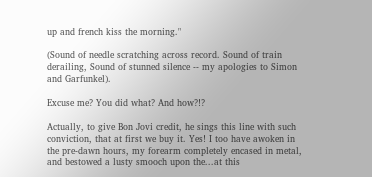up and french kiss the morning."

(Sound of needle scratching across record. Sound of train derailing, Sound of stunned silence -- my apologies to Simon and Garfunkel).

Excuse me? You did what? And how?!?

Actually, to give Bon Jovi credit, he sings this line with such conviction, that at first we buy it. Yes! I too have awoken in the pre-dawn hours, my forearm completely encased in metal, and bestowed a lusty smooch upon the...at this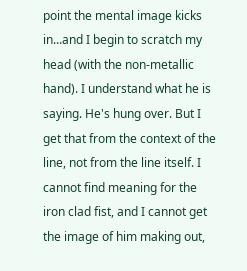point the mental image kicks in...and I begin to scratch my head (with the non-metallic hand). I understand what he is saying. He's hung over. But I get that from the context of the line, not from the line itself. I cannot find meaning for the iron clad fist, and I cannot get the image of him making out,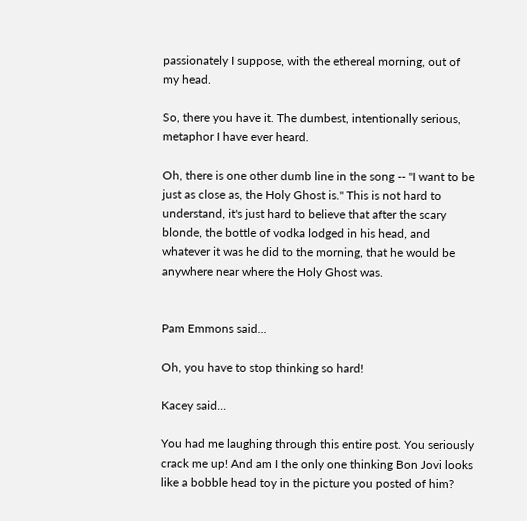passionately I suppose, with the ethereal morning, out of my head.

So, there you have it. The dumbest, intentionally serious, metaphor I have ever heard.

Oh, there is one other dumb line in the song -- "I want to be just as close as, the Holy Ghost is." This is not hard to understand, it's just hard to believe that after the scary blonde, the bottle of vodka lodged in his head, and whatever it was he did to the morning, that he would be anywhere near where the Holy Ghost was.


Pam Emmons said...

Oh, you have to stop thinking so hard!

Kacey said...

You had me laughing through this entire post. You seriously crack me up! And am I the only one thinking Bon Jovi looks like a bobble head toy in the picture you posted of him?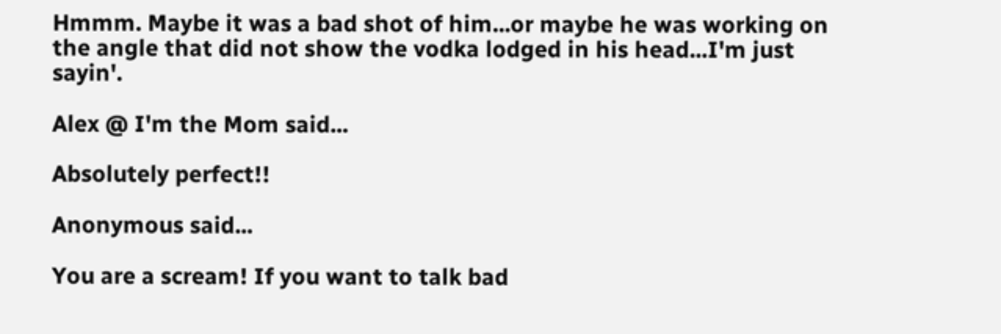Hmmm. Maybe it was a bad shot of him...or maybe he was working on the angle that did not show the vodka lodged in his head...I'm just sayin'.

Alex @ I'm the Mom said...

Absolutely perfect!!

Anonymous said...

You are a scream! If you want to talk bad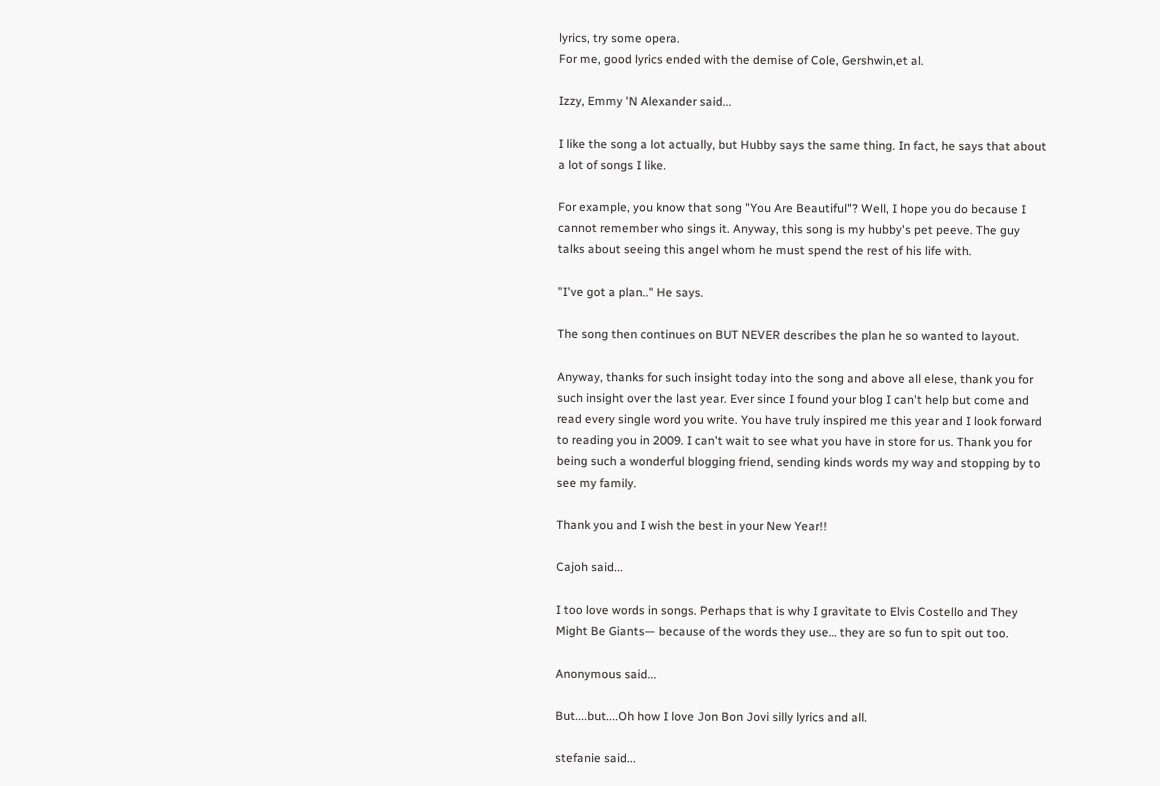lyrics, try some opera.
For me, good lyrics ended with the demise of Cole, Gershwin,et al.

Izzy, Emmy 'N Alexander said...

I like the song a lot actually, but Hubby says the same thing. In fact, he says that about a lot of songs I like.

For example, you know that song "You Are Beautiful"? Well, I hope you do because I cannot remember who sings it. Anyway, this song is my hubby's pet peeve. The guy talks about seeing this angel whom he must spend the rest of his life with.

"I've got a plan.." He says.

The song then continues on BUT NEVER describes the plan he so wanted to layout.

Anyway, thanks for such insight today into the song and above all elese, thank you for such insight over the last year. Ever since I found your blog I can't help but come and read every single word you write. You have truly inspired me this year and I look forward to reading you in 2009. I can't wait to see what you have in store for us. Thank you for being such a wonderful blogging friend, sending kinds words my way and stopping by to see my family.

Thank you and I wish the best in your New Year!!

Cajoh said...

I too love words in songs. Perhaps that is why I gravitate to Elvis Costello and They Might Be Giants— because of the words they use… they are so fun to spit out too.

Anonymous said...

But....but....Oh how I love Jon Bon Jovi silly lyrics and all.

stefanie said...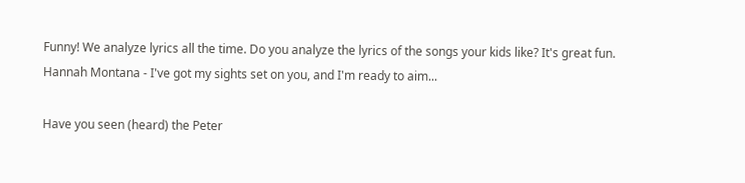Funny! We analyze lyrics all the time. Do you analyze the lyrics of the songs your kids like? It's great fun. Hannah Montana - I've got my sights set on you, and I'm ready to aim...

Have you seen (heard) the Peter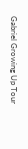Gabriel Growing Up Tour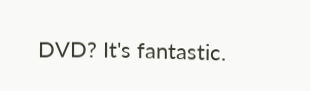DVD? It's fantastic.